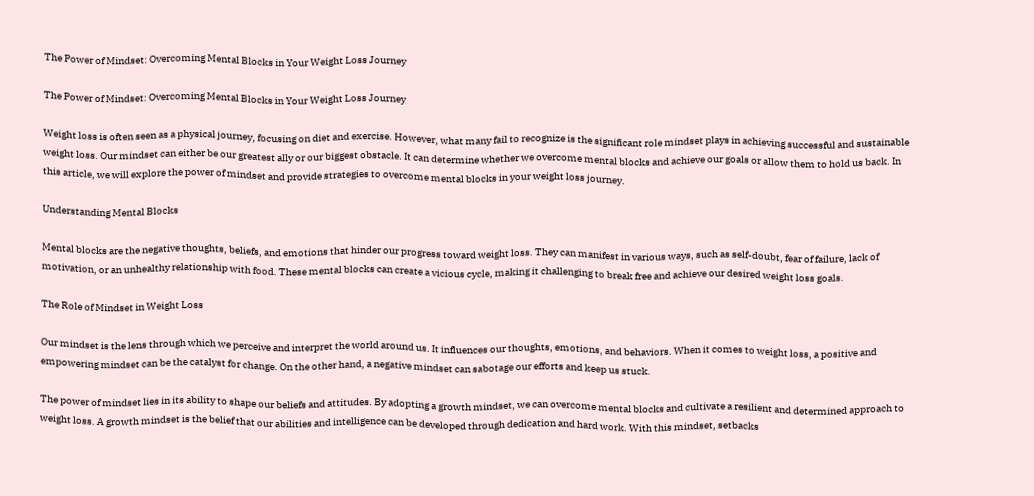The Power of Mindset: Overcoming Mental Blocks in Your Weight Loss Journey

The Power of Mindset: Overcoming Mental Blocks in Your Weight Loss Journey

Weight loss is often seen as a physical journey, focusing on diet and exercise. However, what many fail to recognize is the significant role mindset plays in achieving successful and sustainable weight loss. Our mindset can either be our greatest ally or our biggest obstacle. It can determine whether we overcome mental blocks and achieve our goals or allow them to hold us back. In this article, we will explore the power of mindset and provide strategies to overcome mental blocks in your weight loss journey.

Understanding Mental Blocks

Mental blocks are the negative thoughts, beliefs, and emotions that hinder our progress toward weight loss. They can manifest in various ways, such as self-doubt, fear of failure, lack of motivation, or an unhealthy relationship with food. These mental blocks can create a vicious cycle, making it challenging to break free and achieve our desired weight loss goals.

The Role of Mindset in Weight Loss

Our mindset is the lens through which we perceive and interpret the world around us. It influences our thoughts, emotions, and behaviors. When it comes to weight loss, a positive and empowering mindset can be the catalyst for change. On the other hand, a negative mindset can sabotage our efforts and keep us stuck.

The power of mindset lies in its ability to shape our beliefs and attitudes. By adopting a growth mindset, we can overcome mental blocks and cultivate a resilient and determined approach to weight loss. A growth mindset is the belief that our abilities and intelligence can be developed through dedication and hard work. With this mindset, setbacks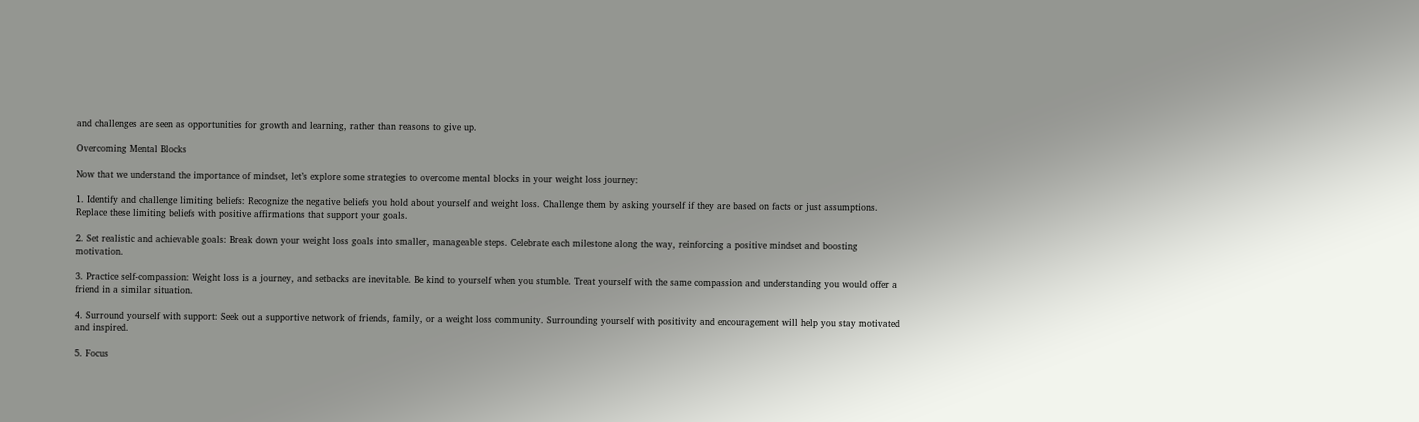and challenges are seen as opportunities for growth and learning, rather than reasons to give up.

Overcoming Mental Blocks

Now that we understand the importance of mindset, let’s explore some strategies to overcome mental blocks in your weight loss journey:

1. Identify and challenge limiting beliefs: Recognize the negative beliefs you hold about yourself and weight loss. Challenge them by asking yourself if they are based on facts or just assumptions. Replace these limiting beliefs with positive affirmations that support your goals.

2. Set realistic and achievable goals: Break down your weight loss goals into smaller, manageable steps. Celebrate each milestone along the way, reinforcing a positive mindset and boosting motivation.

3. Practice self-compassion: Weight loss is a journey, and setbacks are inevitable. Be kind to yourself when you stumble. Treat yourself with the same compassion and understanding you would offer a friend in a similar situation.

4. Surround yourself with support: Seek out a supportive network of friends, family, or a weight loss community. Surrounding yourself with positivity and encouragement will help you stay motivated and inspired.

5. Focus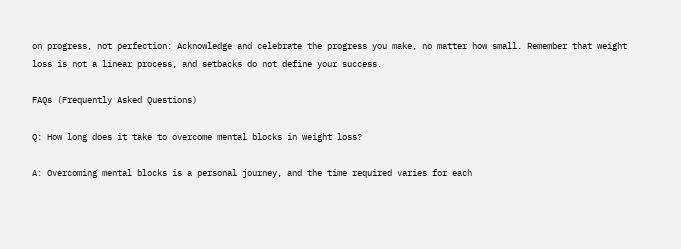on progress, not perfection: Acknowledge and celebrate the progress you make, no matter how small. Remember that weight loss is not a linear process, and setbacks do not define your success.

FAQs (Frequently Asked Questions)

Q: How long does it take to overcome mental blocks in weight loss?

A: Overcoming mental blocks is a personal journey, and the time required varies for each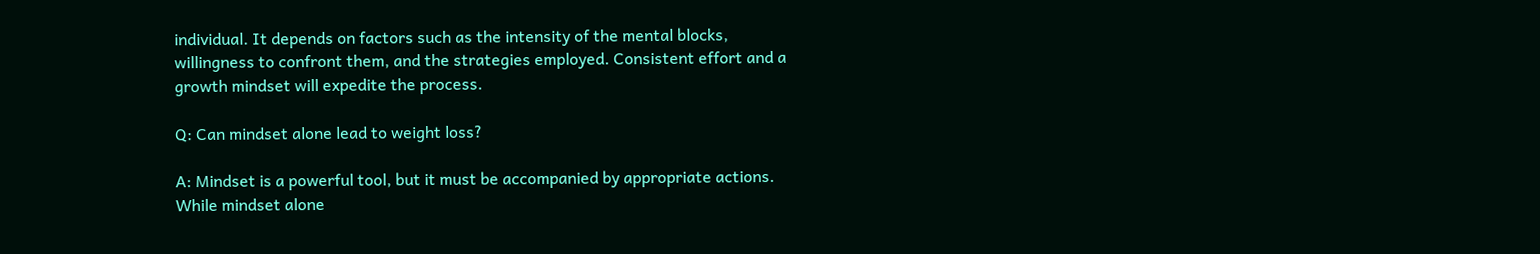individual. It depends on factors such as the intensity of the mental blocks, willingness to confront them, and the strategies employed. Consistent effort and a growth mindset will expedite the process.

Q: Can mindset alone lead to weight loss?

A: Mindset is a powerful tool, but it must be accompanied by appropriate actions. While mindset alone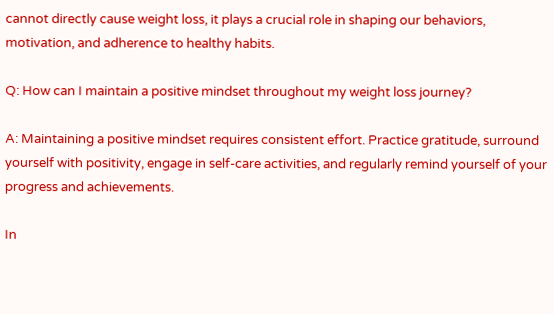cannot directly cause weight loss, it plays a crucial role in shaping our behaviors, motivation, and adherence to healthy habits.

Q: How can I maintain a positive mindset throughout my weight loss journey?

A: Maintaining a positive mindset requires consistent effort. Practice gratitude, surround yourself with positivity, engage in self-care activities, and regularly remind yourself of your progress and achievements.

In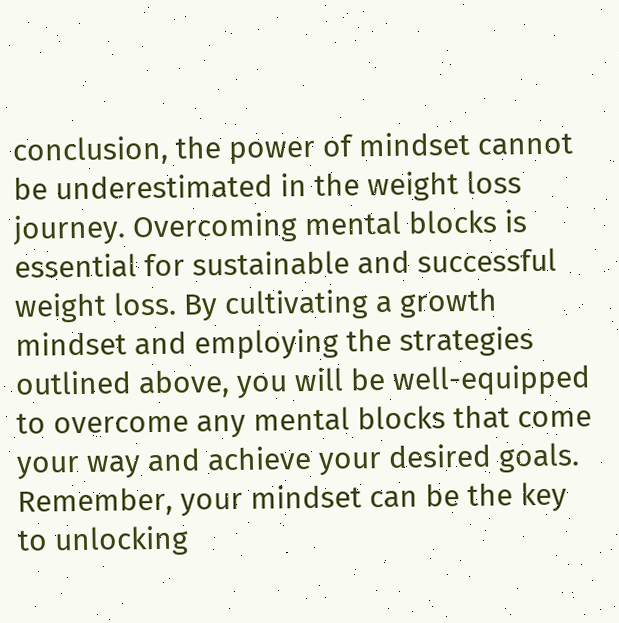conclusion, the power of mindset cannot be underestimated in the weight loss journey. Overcoming mental blocks is essential for sustainable and successful weight loss. By cultivating a growth mindset and employing the strategies outlined above, you will be well-equipped to overcome any mental blocks that come your way and achieve your desired goals. Remember, your mindset can be the key to unlocking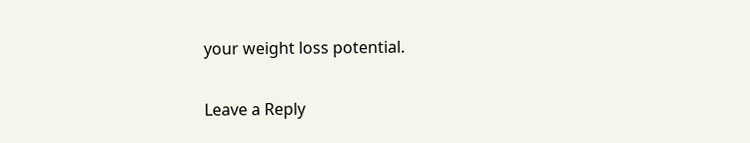your weight loss potential.

Leave a Reply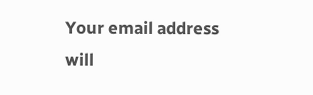Your email address will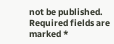not be published. Required fields are marked *